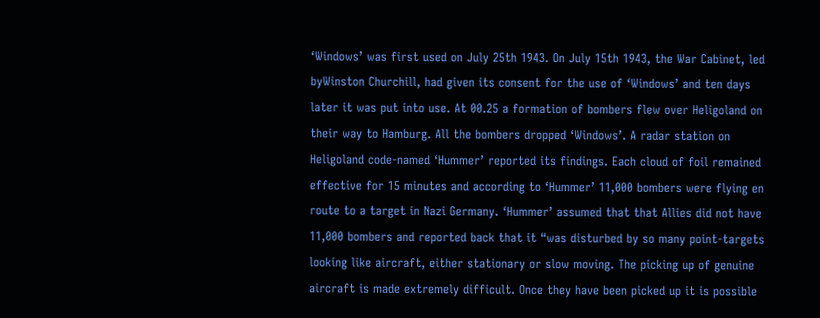‘Windows’ was first used on July 25th 1943. On July 15th 1943, the War Cabinet, led byWinston Churchill, had given its consent for the use of ‘Windows’ and ten days later it was put into use. At 00.25 a formation of bombers flew over Heligoland on their way to Hamburg. All the bombers dropped ‘Windows’. A radar station on Heligoland code-named ‘Hummer’ reported its findings. Each cloud of foil remained effective for 15 minutes and according to ‘Hummer’ 11,000 bombers were flying en route to a target in Nazi Germany. ‘Hummer’ assumed that that Allies did not have 11,000 bombers and reported back that it “was disturbed by so many point-targets looking like aircraft, either stationary or slow moving. The picking up of genuine aircraft is made extremely difficult. Once they have been picked up it is possible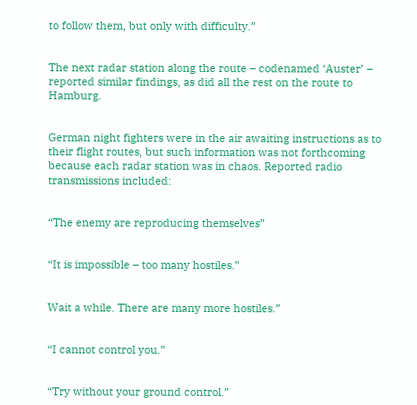to follow them, but only with difficulty.”


The next radar station along the route – codenamed ‘Auster’ – reported similar findings, as did all the rest on the route to Hamburg.


German night fighters were in the air awaiting instructions as to their flight routes, but such information was not forthcoming because each radar station was in chaos. Reported radio transmissions included:


“The enemy are reproducing themselves”


“It is impossible – too many hostiles.”


Wait a while. There are many more hostiles.”


“I cannot control you.”


“Try without your ground control.”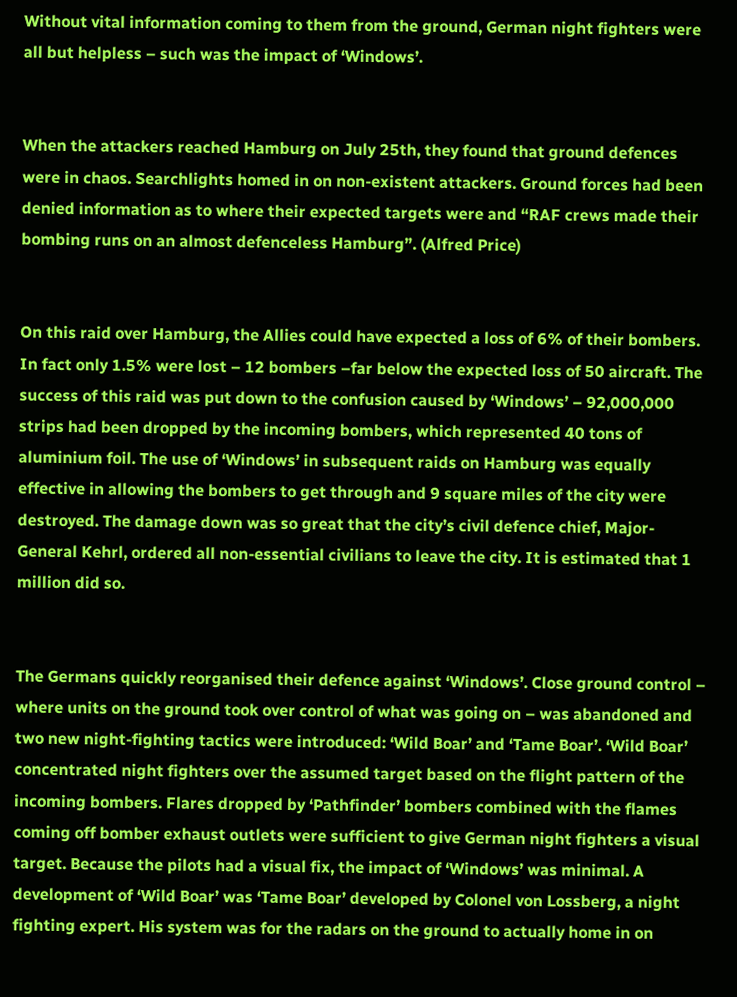Without vital information coming to them from the ground, German night fighters were all but helpless – such was the impact of ‘Windows’.


When the attackers reached Hamburg on July 25th, they found that ground defences were in chaos. Searchlights homed in on non-existent attackers. Ground forces had been denied information as to where their expected targets were and “RAF crews made their bombing runs on an almost defenceless Hamburg”. (Alfred Price)


On this raid over Hamburg, the Allies could have expected a loss of 6% of their bombers. In fact only 1.5% were lost – 12 bombers –far below the expected loss of 50 aircraft. The success of this raid was put down to the confusion caused by ‘Windows’ – 92,000,000 strips had been dropped by the incoming bombers, which represented 40 tons of aluminium foil. The use of ‘Windows’ in subsequent raids on Hamburg was equally effective in allowing the bombers to get through and 9 square miles of the city were destroyed. The damage down was so great that the city’s civil defence chief, Major-General Kehrl, ordered all non-essential civilians to leave the city. It is estimated that 1 million did so.


The Germans quickly reorganised their defence against ‘Windows’. Close ground control – where units on the ground took over control of what was going on – was abandoned and two new night-fighting tactics were introduced: ‘Wild Boar’ and ‘Tame Boar’. ‘Wild Boar’ concentrated night fighters over the assumed target based on the flight pattern of the incoming bombers. Flares dropped by ‘Pathfinder’ bombers combined with the flames coming off bomber exhaust outlets were sufficient to give German night fighters a visual target. Because the pilots had a visual fix, the impact of ‘Windows’ was minimal. A development of ‘Wild Boar’ was ‘Tame Boar’ developed by Colonel von Lossberg, a night fighting expert. His system was for the radars on the ground to actually home in on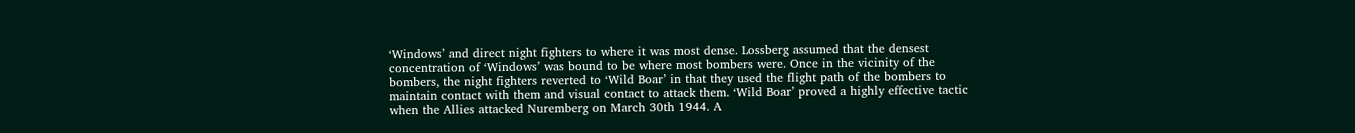‘Windows’ and direct night fighters to where it was most dense. Lossberg assumed that the densest concentration of ‘Windows’ was bound to be where most bombers were. Once in the vicinity of the bombers, the night fighters reverted to ‘Wild Boar’ in that they used the flight path of the bombers to maintain contact with them and visual contact to attack them. ‘Wild Boar’ proved a highly effective tactic when the Allies attacked Nuremberg on March 30th 1944. A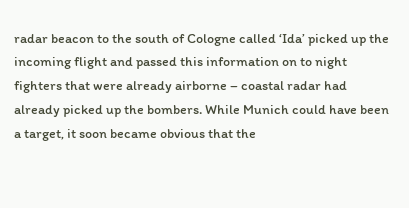radar beacon to the south of Cologne called ‘Ida’ picked up the incoming flight and passed this information on to night fighters that were already airborne – coastal radar had already picked up the bombers. While Munich could have been a target, it soon became obvious that the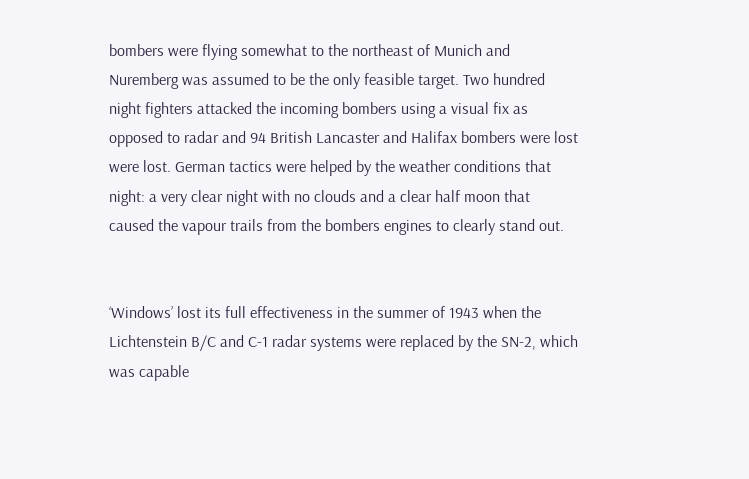bombers were flying somewhat to the northeast of Munich and Nuremberg was assumed to be the only feasible target. Two hundred night fighters attacked the incoming bombers using a visual fix as opposed to radar and 94 British Lancaster and Halifax bombers were lost were lost. German tactics were helped by the weather conditions that night: a very clear night with no clouds and a clear half moon that caused the vapour trails from the bombers engines to clearly stand out.


‘Windows’ lost its full effectiveness in the summer of 1943 when the Lichtenstein B/C and C-1 radar systems were replaced by the SN-2, which was capable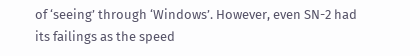of ‘seeing’ through ‘Windows’. However, even SN-2 had its failings as the speed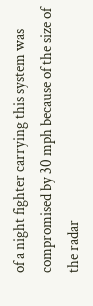of a night fighter carrying this system was compromised by 30 mph because of the size of the radar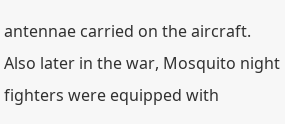antennae carried on the aircraft. Also later in the war, Mosquito night fighters were equipped with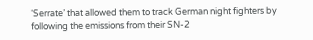‘Serrate’ that allowed them to track German night fighters by following the emissions from their SN-2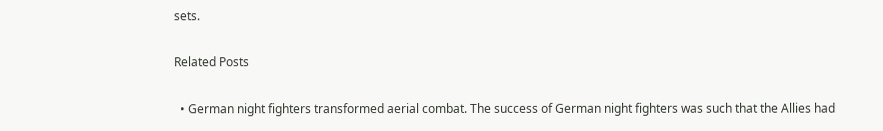sets.

Related Posts

  • German night fighters transformed aerial combat. The success of German night fighters was such that the Allies had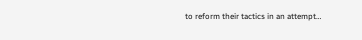to reform their tactics in an attempt…